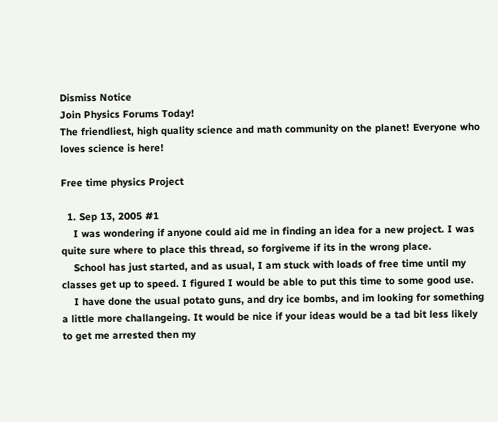Dismiss Notice
Join Physics Forums Today!
The friendliest, high quality science and math community on the planet! Everyone who loves science is here!

Free time physics Project

  1. Sep 13, 2005 #1
    I was wondering if anyone could aid me in finding an idea for a new project. I was quite sure where to place this thread, so forgiveme if its in the wrong place.
    School has just started, and as usual, I am stuck with loads of free time until my classes get up to speed. I figured I would be able to put this time to some good use.
    I have done the usual potato guns, and dry ice bombs, and im looking for something a little more challangeing. It would be nice if your ideas would be a tad bit less likely to get me arrested then my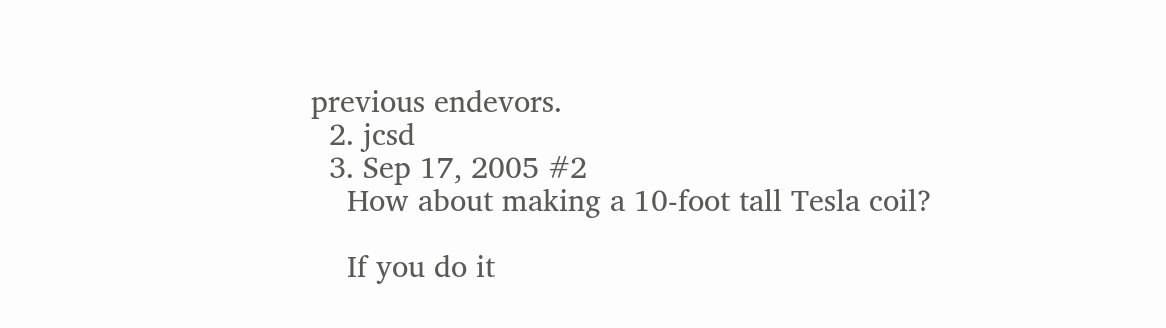previous endevors.
  2. jcsd
  3. Sep 17, 2005 #2
    How about making a 10-foot tall Tesla coil?

    If you do it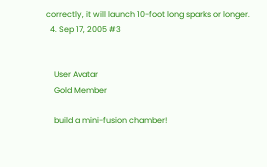correctly, it will launch 10-foot long sparks or longer.
  4. Sep 17, 2005 #3


    User Avatar
    Gold Member

    build a mini-fusion chamber!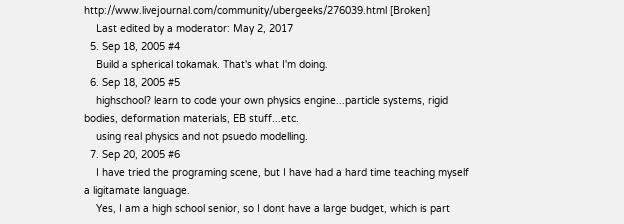http://www.livejournal.com/community/ubergeeks/276039.html [Broken]
    Last edited by a moderator: May 2, 2017
  5. Sep 18, 2005 #4
    Build a spherical tokamak. That's what I'm doing.
  6. Sep 18, 2005 #5
    highschool? learn to code your own physics engine...particle systems, rigid bodies, deformation materials, EB stuff...etc.
    using real physics and not psuedo modelling.
  7. Sep 20, 2005 #6
    I have tried the programing scene, but I have had a hard time teaching myself a ligitamate language.
    Yes, I am a high school senior, so I dont have a large budget, which is part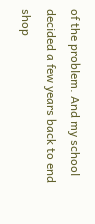of the problem. And my school decided a few years back to end shop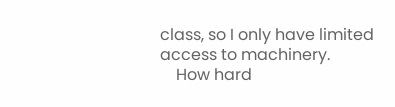class, so I only have limited access to machinery.
    How hard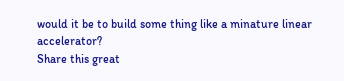would it be to build some thing like a minature linear accelerator?
Share this great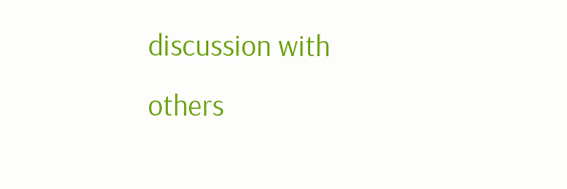discussion with others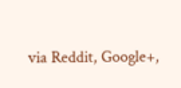via Reddit, Google+,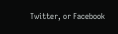Twitter, or Facebook